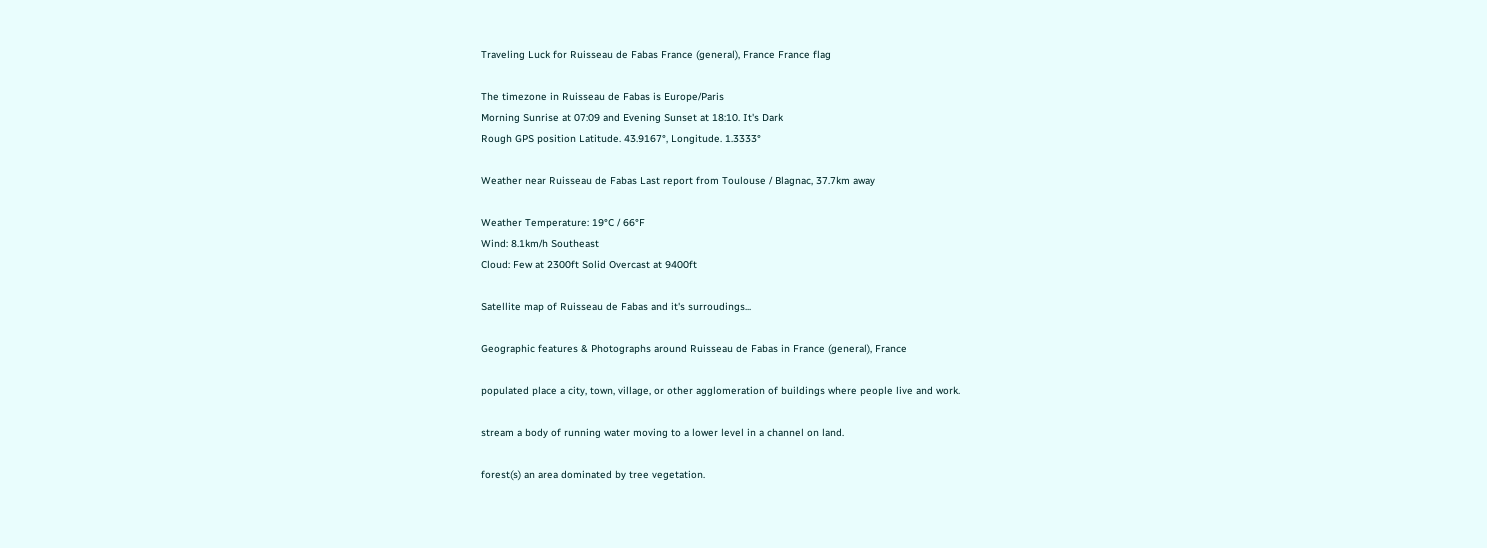Traveling Luck for Ruisseau de Fabas France (general), France France flag

The timezone in Ruisseau de Fabas is Europe/Paris
Morning Sunrise at 07:09 and Evening Sunset at 18:10. It's Dark
Rough GPS position Latitude. 43.9167°, Longitude. 1.3333°

Weather near Ruisseau de Fabas Last report from Toulouse / Blagnac, 37.7km away

Weather Temperature: 19°C / 66°F
Wind: 8.1km/h Southeast
Cloud: Few at 2300ft Solid Overcast at 9400ft

Satellite map of Ruisseau de Fabas and it's surroudings...

Geographic features & Photographs around Ruisseau de Fabas in France (general), France

populated place a city, town, village, or other agglomeration of buildings where people live and work.

stream a body of running water moving to a lower level in a channel on land.

forest(s) an area dominated by tree vegetation.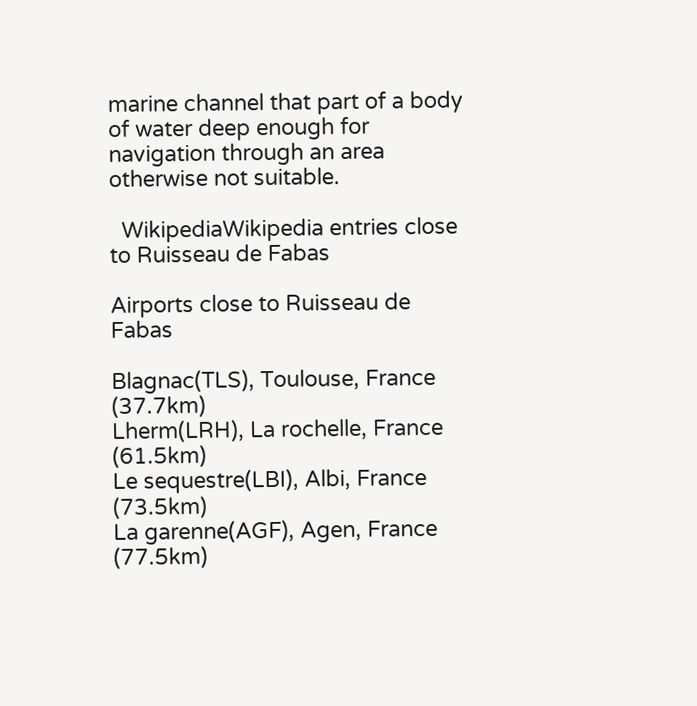marine channel that part of a body of water deep enough for navigation through an area otherwise not suitable.

  WikipediaWikipedia entries close to Ruisseau de Fabas

Airports close to Ruisseau de Fabas

Blagnac(TLS), Toulouse, France (37.7km)
Lherm(LRH), La rochelle, France (61.5km)
Le sequestre(LBI), Albi, France (73.5km)
La garenne(AGF), Agen, France (77.5km)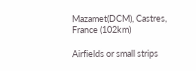Mazamet(DCM), Castres, France (102km)

Airfields or small strips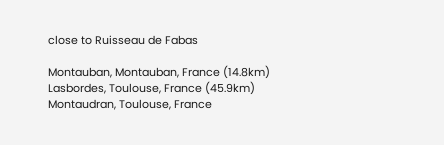close to Ruisseau de Fabas

Montauban, Montauban, France (14.8km)
Lasbordes, Toulouse, France (45.9km)
Montaudran, Toulouse, France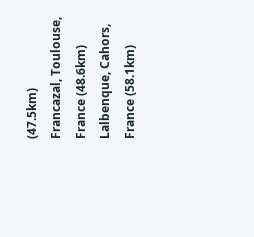(47.5km)
Francazal, Toulouse, France (48.6km)
Lalbenque, Cahors, France (58.1km)